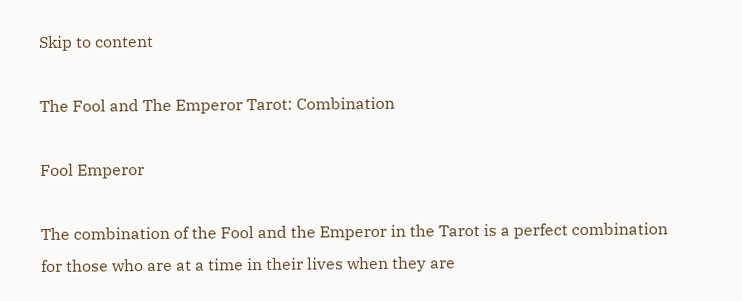Skip to content

The Fool and The Emperor Tarot: Combination

Fool Emperor

The combination of the Fool and the Emperor in the Tarot is a perfect combination for those who are at a time in their lives when they are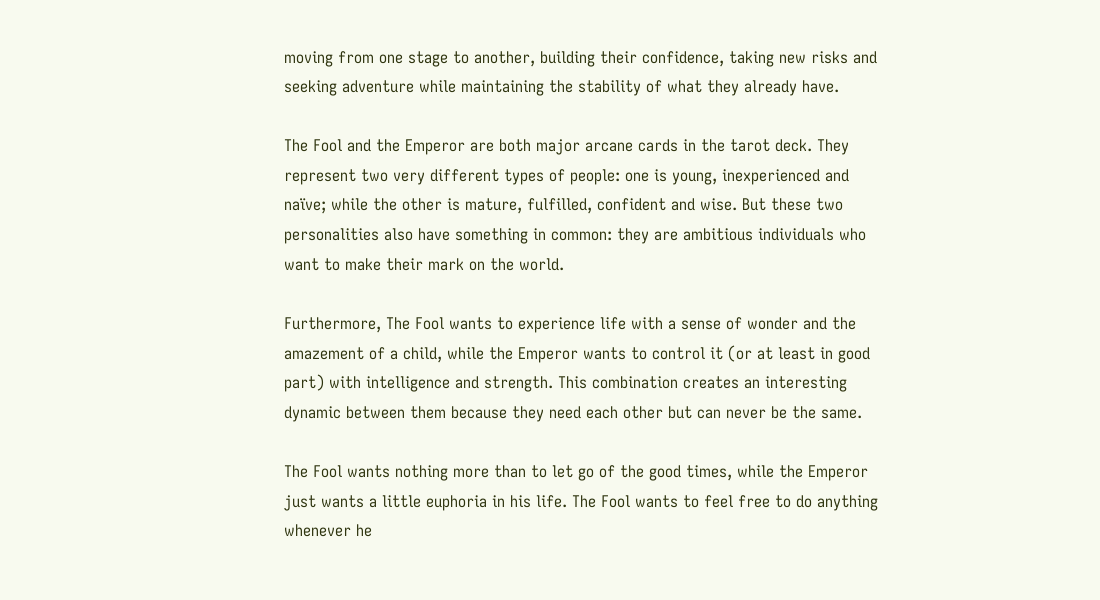moving from one stage to another, building their confidence, taking new risks and seeking adventure while maintaining the stability of what they already have.

The Fool and the Emperor are both major arcane cards in the tarot deck. They represent two very different types of people: one is young, inexperienced and naïve; while the other is mature, fulfilled, confident and wise. But these two personalities also have something in common: they are ambitious individuals who want to make their mark on the world.

Furthermore, The Fool wants to experience life with a sense of wonder and the amazement of a child, while the Emperor wants to control it (or at least in good part) with intelligence and strength. This combination creates an interesting dynamic between them because they need each other but can never be the same.

The Fool wants nothing more than to let go of the good times, while the Emperor just wants a little euphoria in his life. The Fool wants to feel free to do anything whenever he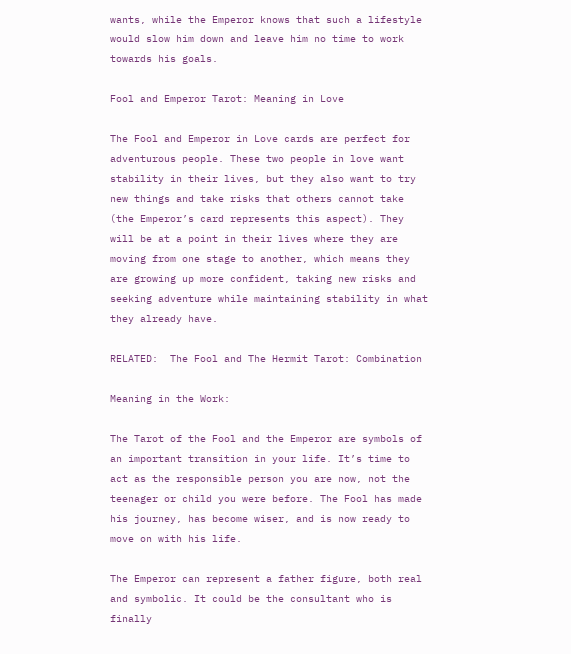wants, while the Emperor knows that such a lifestyle would slow him down and leave him no time to work towards his goals.

Fool and Emperor Tarot: Meaning in Love

The Fool and Emperor in Love cards are perfect for adventurous people. These two people in love want stability in their lives, but they also want to try new things and take risks that others cannot take (the Emperor’s card represents this aspect). They will be at a point in their lives where they are moving from one stage to another, which means they are growing up more confident, taking new risks and seeking adventure while maintaining stability in what they already have.

RELATED:  The Fool and The Hermit Tarot: Combination

Meaning in the Work:

The Tarot of the Fool and the Emperor are symbols of an important transition in your life. It’s time to act as the responsible person you are now, not the teenager or child you were before. The Fool has made his journey, has become wiser, and is now ready to move on with his life.

The Emperor can represent a father figure, both real and symbolic. It could be the consultant who is finally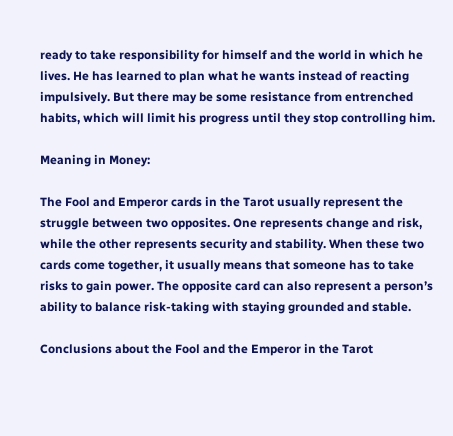ready to take responsibility for himself and the world in which he lives. He has learned to plan what he wants instead of reacting impulsively. But there may be some resistance from entrenched habits, which will limit his progress until they stop controlling him.

Meaning in Money:

The Fool and Emperor cards in the Tarot usually represent the struggle between two opposites. One represents change and risk, while the other represents security and stability. When these two cards come together, it usually means that someone has to take risks to gain power. The opposite card can also represent a person’s ability to balance risk-taking with staying grounded and stable.

Conclusions about the Fool and the Emperor in the Tarot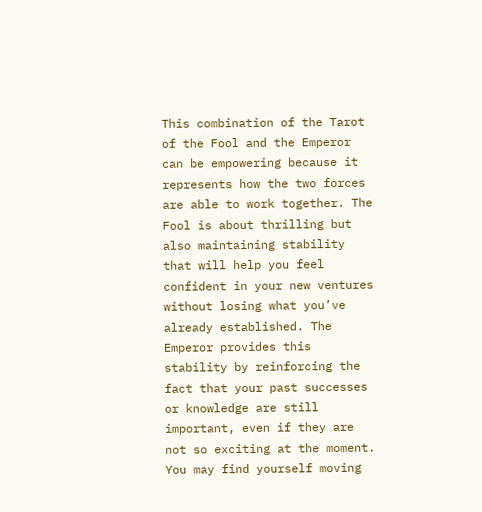This combination of the Tarot of the Fool and the Emperor can be empowering because it represents how the two forces are able to work together. The Fool is about thrilling but also maintaining stability that will help you feel confident in your new ventures without losing what you’ve already established. The Emperor provides this stability by reinforcing the fact that your past successes or knowledge are still important, even if they are not so exciting at the moment. You may find yourself moving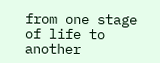from one stage of life to another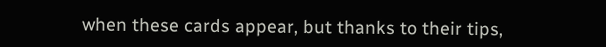when these cards appear, but thanks to their tips,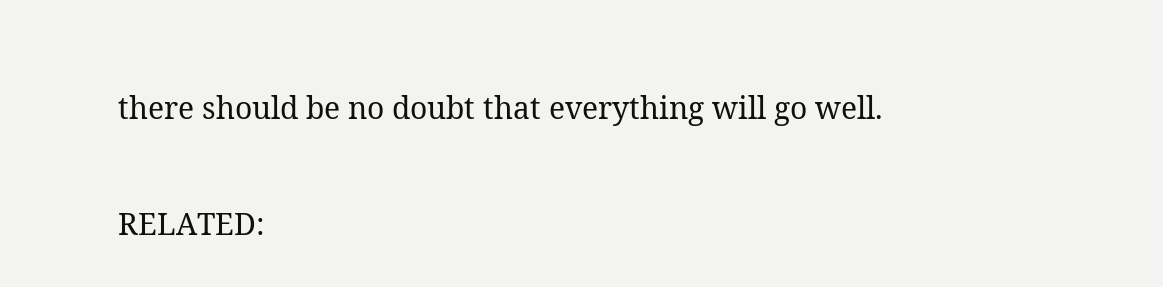there should be no doubt that everything will go well.

RELATED: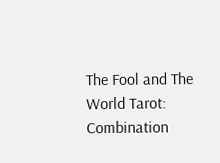The Fool and The World Tarot: Combination